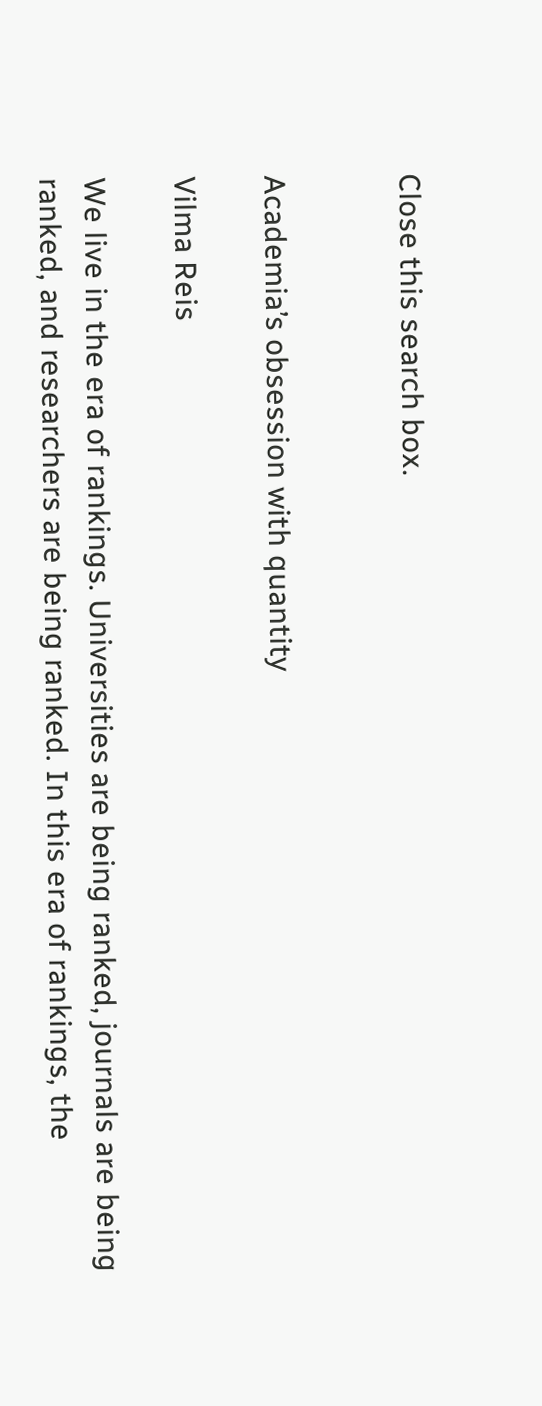Close this search box.


Academia’s obsession with quantity

Vilma Reis

We live in the era of rankings. Universities are being ranked, journals are being ranked, and researchers are being ranked. In this era of rankings, the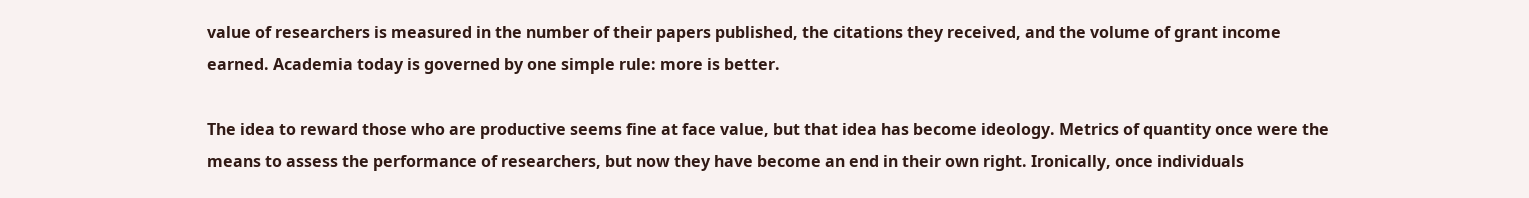value of researchers is measured in the number of their papers published, the citations they received, and the volume of grant income earned. Academia today is governed by one simple rule: more is better.

The idea to reward those who are productive seems fine at face value, but that idea has become ideology. Metrics of quantity once were the means to assess the performance of researchers, but now they have become an end in their own right. Ironically, once individuals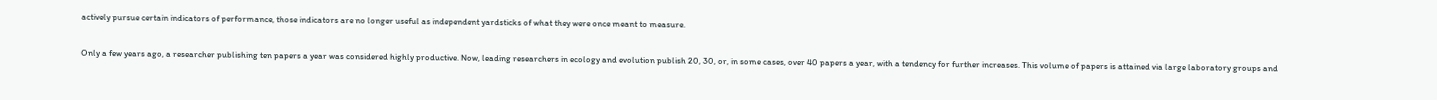actively pursue certain indicators of performance, those indicators are no longer useful as independent yardsticks of what they were once meant to measure.

Only a few years ago, a researcher publishing ten papers a year was considered highly productive. Now, leading researchers in ecology and evolution publish 20, 30, or, in some cases, over 40 papers a year, with a tendency for further increases. This volume of papers is attained via large laboratory groups and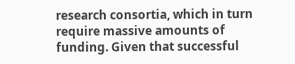research consortia, which in turn require massive amounts of funding. Given that successful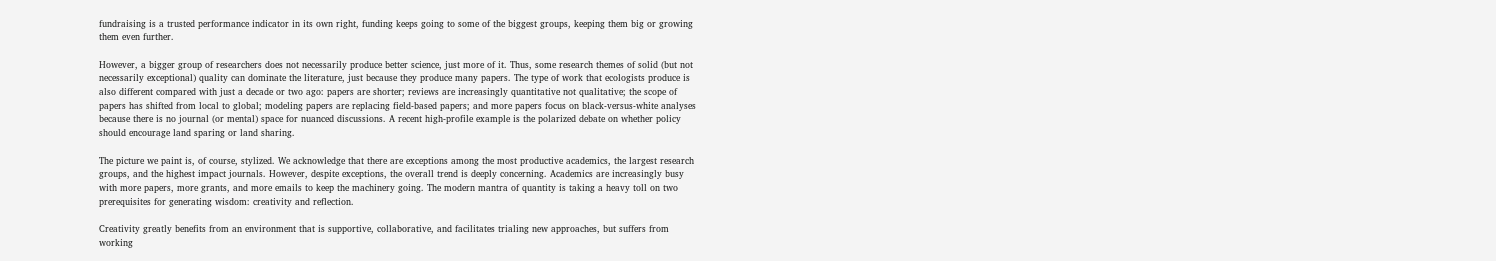fundraising is a trusted performance indicator in its own right, funding keeps going to some of the biggest groups, keeping them big or growing them even further.

However, a bigger group of researchers does not necessarily produce better science, just more of it. Thus, some research themes of solid (but not necessarily exceptional) quality can dominate the literature, just because they produce many papers. The type of work that ecologists produce is also different compared with just a decade or two ago: papers are shorter; reviews are increasingly quantitative not qualitative; the scope of papers has shifted from local to global; modeling papers are replacing field-based papers; and more papers focus on black-versus-white analyses because there is no journal (or mental) space for nuanced discussions. A recent high-profile example is the polarized debate on whether policy should encourage land sparing or land sharing.

The picture we paint is, of course, stylized. We acknowledge that there are exceptions among the most productive academics, the largest research groups, and the highest impact journals. However, despite exceptions, the overall trend is deeply concerning. Academics are increasingly busy with more papers, more grants, and more emails to keep the machinery going. The modern mantra of quantity is taking a heavy toll on two prerequisites for generating wisdom: creativity and reflection.

Creativity greatly benefits from an environment that is supportive, collaborative, and facilitates trialing new approaches, but suffers from working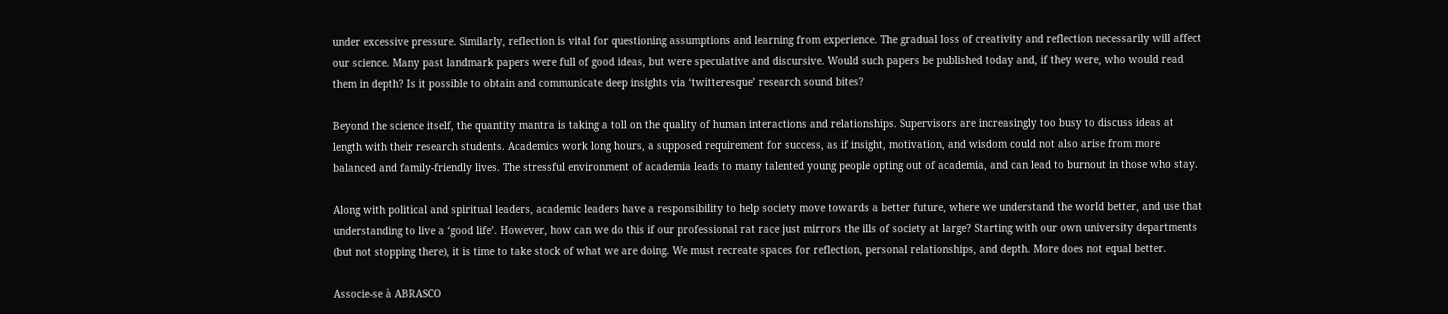under excessive pressure. Similarly, reflection is vital for questioning assumptions and learning from experience. The gradual loss of creativity and reflection necessarily will affect our science. Many past landmark papers were full of good ideas, but were speculative and discursive. Would such papers be published today and, if they were, who would read them in depth? Is it possible to obtain and communicate deep insights via ‘twitteresque’ research sound bites?

Beyond the science itself, the quantity mantra is taking a toll on the quality of human interactions and relationships. Supervisors are increasingly too busy to discuss ideas at length with their research students. Academics work long hours, a supposed requirement for success, as if insight, motivation, and wisdom could not also arise from more balanced and family-friendly lives. The stressful environment of academia leads to many talented young people opting out of academia, and can lead to burnout in those who stay.

Along with political and spiritual leaders, academic leaders have a responsibility to help society move towards a better future, where we understand the world better, and use that understanding to live a ‘good life’. However, how can we do this if our professional rat race just mirrors the ills of society at large? Starting with our own university departments (but not stopping there), it is time to take stock of what we are doing. We must recreate spaces for reflection, personal relationships, and depth. More does not equal better.

Associe-se à ABRASCO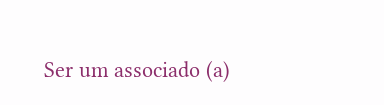Ser um associado (a)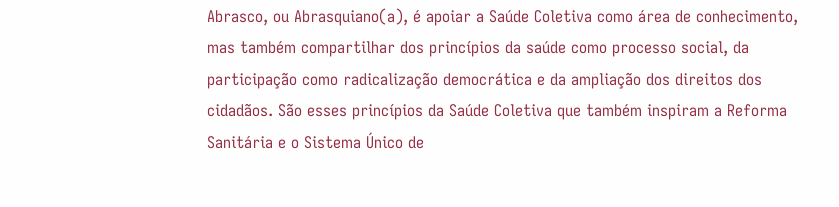Abrasco, ou Abrasquiano(a), é apoiar a Saúde Coletiva como área de conhecimento, mas também compartilhar dos princípios da saúde como processo social, da participação como radicalização democrática e da ampliação dos direitos dos cidadãos. São esses princípios da Saúde Coletiva que também inspiram a Reforma Sanitária e o Sistema Único de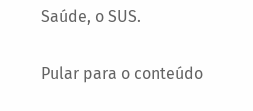Saúde, o SUS.

Pular para o conteúdo